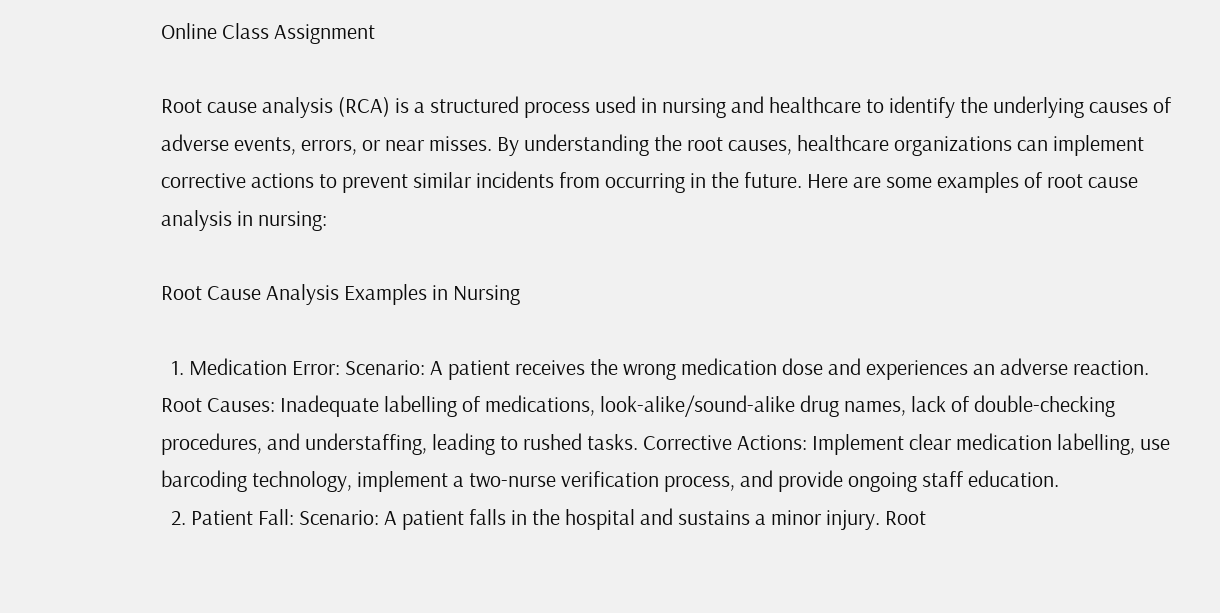Online Class Assignment

Root cause analysis (RCA) is a structured process used in nursing and healthcare to identify the underlying causes of adverse events, errors, or near misses. By understanding the root causes, healthcare organizations can implement corrective actions to prevent similar incidents from occurring in the future. Here are some examples of root cause analysis in nursing:

Root Cause Analysis Examples in Nursing

  1. Medication Error: Scenario: A patient receives the wrong medication dose and experiences an adverse reaction. Root Causes: Inadequate labelling of medications, look-alike/sound-alike drug names, lack of double-checking procedures, and understaffing, leading to rushed tasks. Corrective Actions: Implement clear medication labelling, use barcoding technology, implement a two-nurse verification process, and provide ongoing staff education.
  2. Patient Fall: Scenario: A patient falls in the hospital and sustains a minor injury. Root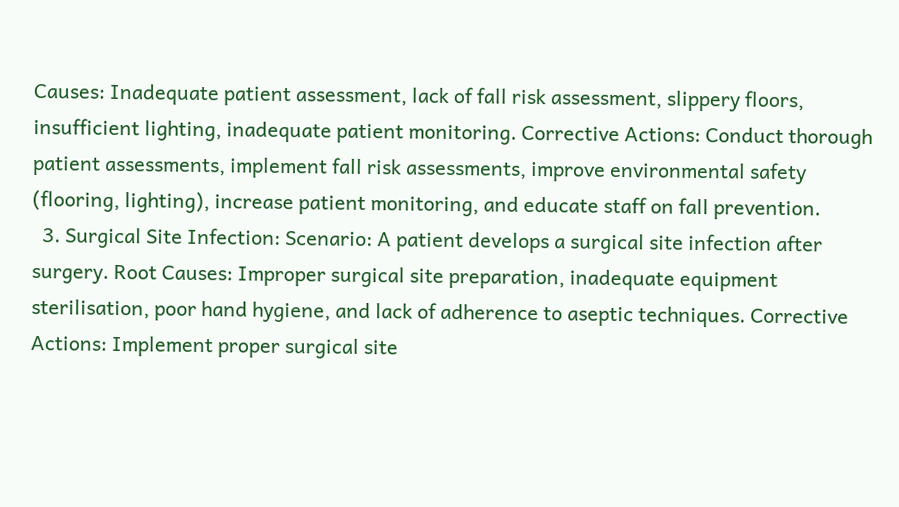Causes: Inadequate patient assessment, lack of fall risk assessment, slippery floors, insufficient lighting, inadequate patient monitoring. Corrective Actions: Conduct thorough patient assessments, implement fall risk assessments, improve environmental safety (flooring, lighting), increase patient monitoring, and educate staff on fall prevention.
  3. Surgical Site Infection: Scenario: A patient develops a surgical site infection after surgery. Root Causes: Improper surgical site preparation, inadequate equipment sterilisation, poor hand hygiene, and lack of adherence to aseptic techniques. Corrective Actions: Implement proper surgical site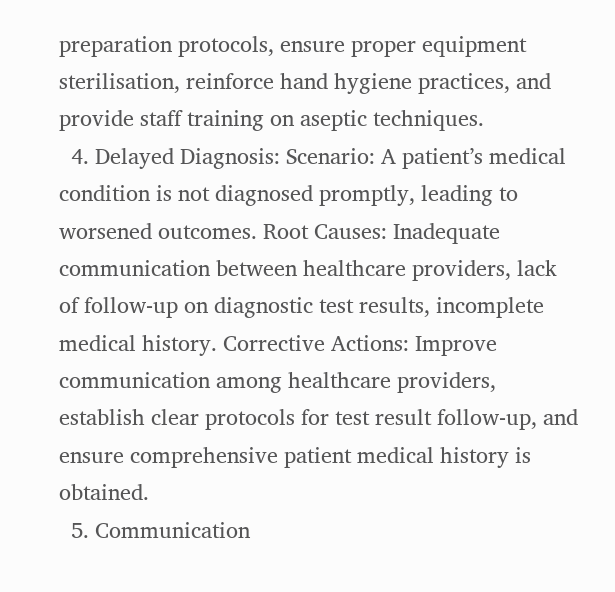preparation protocols, ensure proper equipment sterilisation, reinforce hand hygiene practices, and provide staff training on aseptic techniques.
  4. Delayed Diagnosis: Scenario: A patient’s medical condition is not diagnosed promptly, leading to worsened outcomes. Root Causes: Inadequate communication between healthcare providers, lack of follow-up on diagnostic test results, incomplete medical history. Corrective Actions: Improve communication among healthcare providers, establish clear protocols for test result follow-up, and ensure comprehensive patient medical history is obtained.
  5. Communication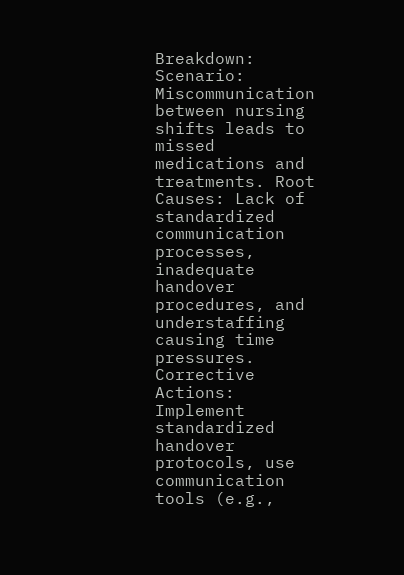Breakdown: Scenario: Miscommunication between nursing shifts leads to missed medications and treatments. Root Causes: Lack of standardized communication processes, inadequate handover procedures, and understaffing causing time pressures. Corrective Actions: Implement standardized handover protocols, use communication tools (e.g.,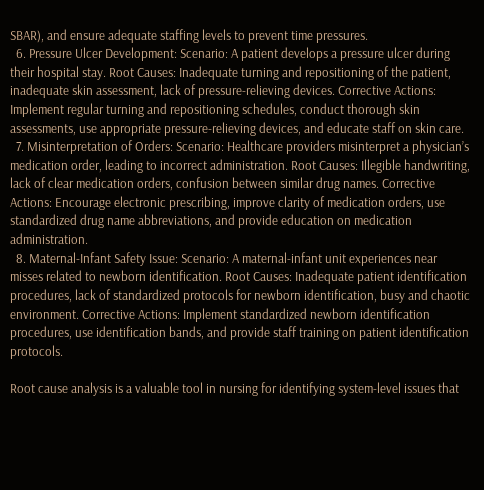SBAR), and ensure adequate staffing levels to prevent time pressures.
  6. Pressure Ulcer Development: Scenario: A patient develops a pressure ulcer during their hospital stay. Root Causes: Inadequate turning and repositioning of the patient, inadequate skin assessment, lack of pressure-relieving devices. Corrective Actions: Implement regular turning and repositioning schedules, conduct thorough skin assessments, use appropriate pressure-relieving devices, and educate staff on skin care.
  7. Misinterpretation of Orders: Scenario: Healthcare providers misinterpret a physician’s medication order, leading to incorrect administration. Root Causes: Illegible handwriting, lack of clear medication orders, confusion between similar drug names. Corrective Actions: Encourage electronic prescribing, improve clarity of medication orders, use standardized drug name abbreviations, and provide education on medication administration.
  8. Maternal-Infant Safety Issue: Scenario: A maternal-infant unit experiences near misses related to newborn identification. Root Causes: Inadequate patient identification procedures, lack of standardized protocols for newborn identification, busy and chaotic environment. Corrective Actions: Implement standardized newborn identification procedures, use identification bands, and provide staff training on patient identification protocols.

Root cause analysis is a valuable tool in nursing for identifying system-level issues that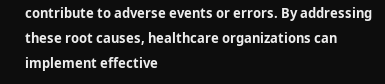contribute to adverse events or errors. By addressing these root causes, healthcare organizations can implement effective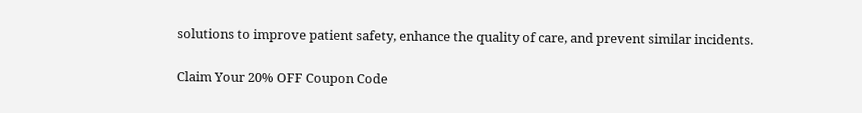solutions to improve patient safety, enhance the quality of care, and prevent similar incidents.

Claim Your 20% OFF Coupon Code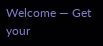Welcome — Get your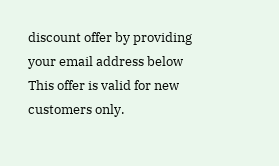discount offer by providing your email address below
This offer is valid for new customers only.